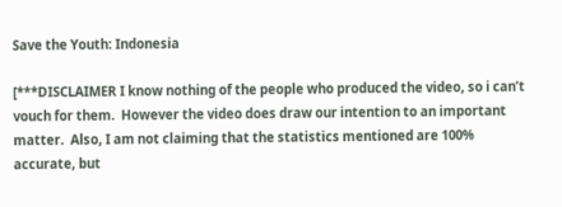Save the Youth: Indonesia

[***DISCLAIMER I know nothing of the people who produced the video, so i can’t vouch for them.  However the video does draw our intention to an important matter.  Also, I am not claiming that the statistics mentioned are 100% accurate, but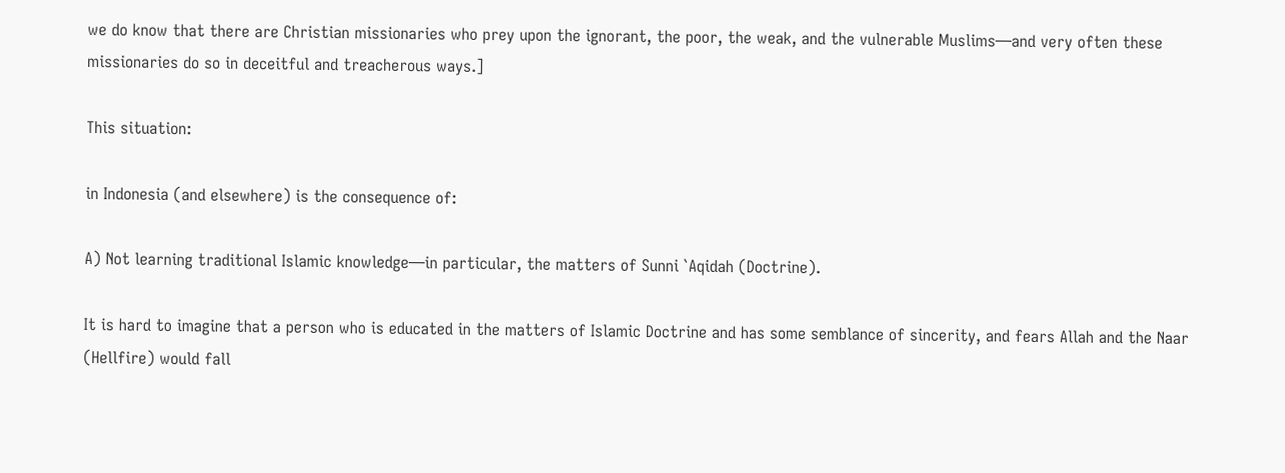we do know that there are Christian missionaries who prey upon the ignorant, the poor, the weak, and the vulnerable Muslims—and very often these missionaries do so in deceitful and treacherous ways.]

This situation:

in Indonesia (and elsewhere) is the consequence of:

A) Not learning traditional Islamic knowledge—in particular, the matters of Sunni `Aqidah (Doctrine).

It is hard to imagine that a person who is educated in the matters of Islamic Doctrine and has some semblance of sincerity, and fears Allah and the Naar (Hellfire) would fall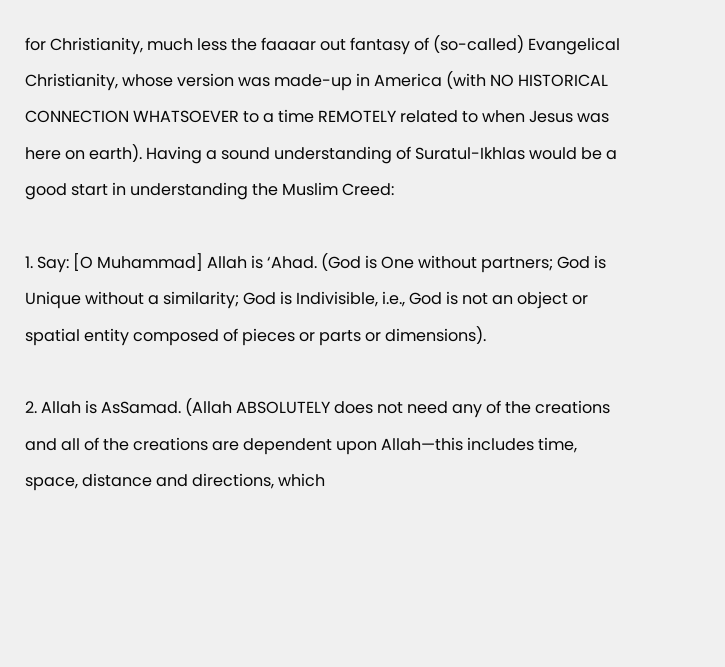for Christianity, much less the faaaar out fantasy of (so-called) Evangelical Christianity, whose version was made-up in America (with NO HISTORICAL CONNECTION WHATSOEVER to a time REMOTELY related to when Jesus was here on earth). Having a sound understanding of Suratul-Ikhlas would be a good start in understanding the Muslim Creed:

1. Say: [O Muhammad] Allah is ‘Ahad. (God is One without partners; God is Unique without a similarity; God is Indivisible, i.e., God is not an object or spatial entity composed of pieces or parts or dimensions).

2. Allah is AsSamad. (Allah ABSOLUTELY does not need any of the creations and all of the creations are dependent upon Allah—this includes time, space, distance and directions, which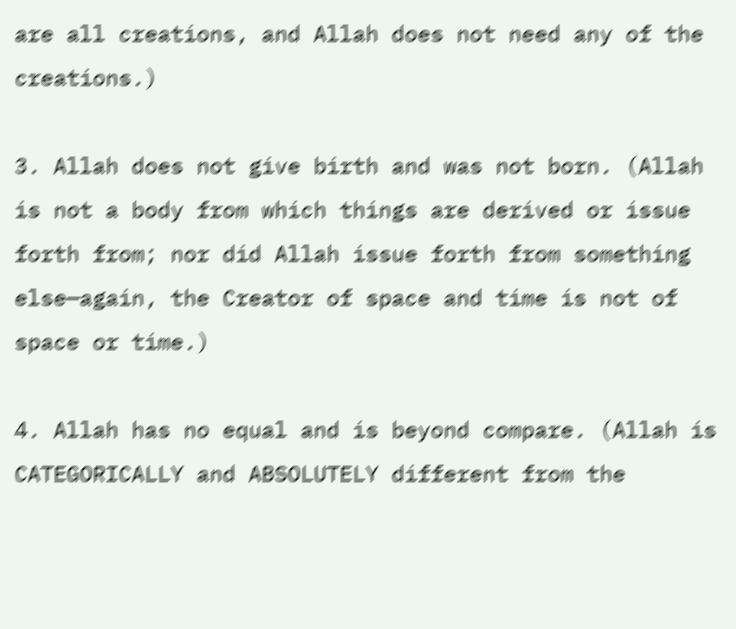are all creations, and Allah does not need any of the creations.)

3. Allah does not give birth and was not born. (Allah is not a body from which things are derived or issue forth from; nor did Allah issue forth from something else—again, the Creator of space and time is not of space or time.)

4. Allah has no equal and is beyond compare. (Allah is CATEGORICALLY and ABSOLUTELY different from the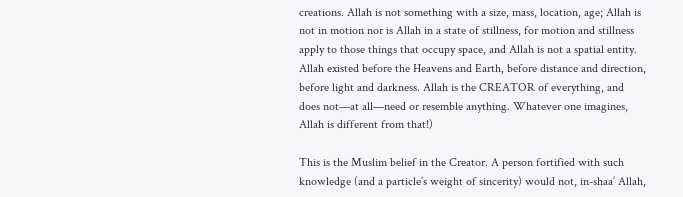creations. Allah is not something with a size, mass, location, age; Allah is not in motion nor is Allah in a state of stillness, for motion and stillness apply to those things that occupy space, and Allah is not a spatial entity. Allah existed before the Heavens and Earth, before distance and direction, before light and darkness. Allah is the CREATOR of everything, and does not—at all—need or resemble anything. Whatever one imagines, Allah is different from that!)

This is the Muslim belief in the Creator. A person fortified with such knowledge (and a particle’s weight of sincerity) would not, in-shaa’ Allah,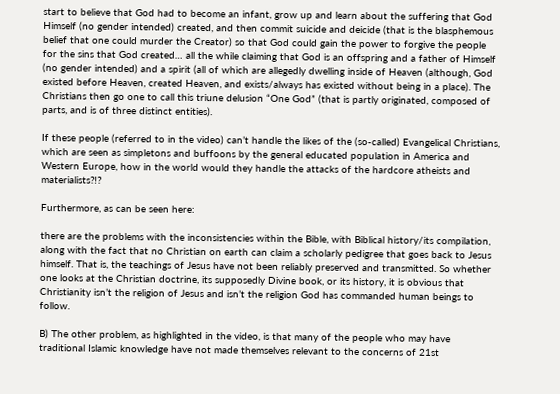start to believe that God had to become an infant, grow up and learn about the suffering that God Himself (no gender intended) created, and then commit suicide and deicide (that is the blasphemous belief that one could murder the Creator) so that God could gain the power to forgive the people for the sins that God created… all the while claiming that God is an offspring and a father of Himself (no gender intended) and a spirit (all of which are allegedly dwelling inside of Heaven (although, God existed before Heaven, created Heaven, and exists/always has existed without being in a place). The Christians then go one to call this triune delusion “One God” (that is partly originated, composed of parts, and is of three distinct entities).

If these people (referred to in the video) can’t handle the likes of the (so-called) Evangelical Christians, which are seen as simpletons and buffoons by the general educated population in America and Western Europe, how in the world would they handle the attacks of the hardcore atheists and materialists?!?

Furthermore, as can be seen here:

there are the problems with the inconsistencies within the Bible, with Biblical history/its compilation, along with the fact that no Christian on earth can claim a scholarly pedigree that goes back to Jesus himself. That is, the teachings of Jesus have not been reliably preserved and transmitted. So whether one looks at the Christian doctrine, its supposedly Divine book, or its history, it is obvious that Christianity isn’t the religion of Jesus and isn’t the religion God has commanded human beings to follow.

B) The other problem, as highlighted in the video, is that many of the people who may have traditional Islamic knowledge have not made themselves relevant to the concerns of 21st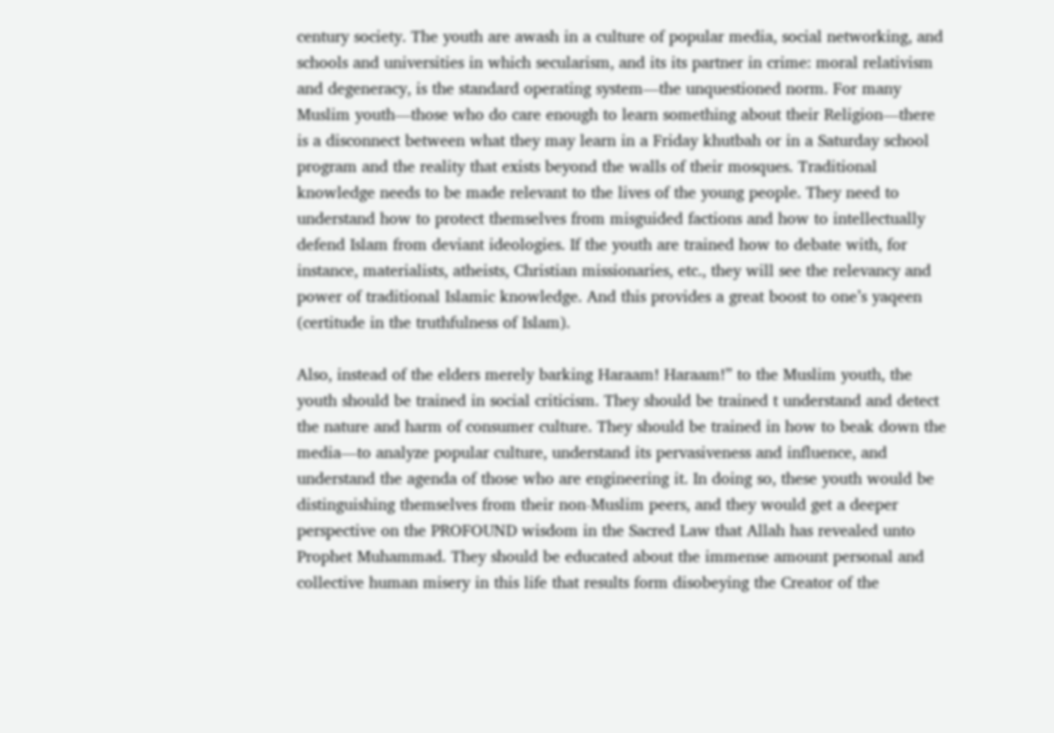century society. The youth are awash in a culture of popular media, social networking, and schools and universities in which secularism, and its its partner in crime: moral relativism and degeneracy, is the standard operating system—the unquestioned norm. For many Muslim youth—those who do care enough to learn something about their Religion—there is a disconnect between what they may learn in a Friday khutbah or in a Saturday school program and the reality that exists beyond the walls of their mosques. Traditional knowledge needs to be made relevant to the lives of the young people. They need to understand how to protect themselves from misguided factions and how to intellectually defend Islam from deviant ideologies. If the youth are trained how to debate with, for instance, materialists, atheists, Christian missionaries, etc., they will see the relevancy and power of traditional Islamic knowledge. And this provides a great boost to one’s yaqeen (certitude in the truthfulness of Islam).

Also, instead of the elders merely barking Haraam! Haraam!” to the Muslim youth, the youth should be trained in social criticism. They should be trained t understand and detect the nature and harm of consumer culture. They should be trained in how to beak down the media—to analyze popular culture, understand its pervasiveness and influence, and understand the agenda of those who are engineering it. In doing so, these youth would be distinguishing themselves from their non-Muslim peers, and they would get a deeper perspective on the PROFOUND wisdom in the Sacred Law that Allah has revealed unto Prophet Muhammad. They should be educated about the immense amount personal and collective human misery in this life that results form disobeying the Creator of the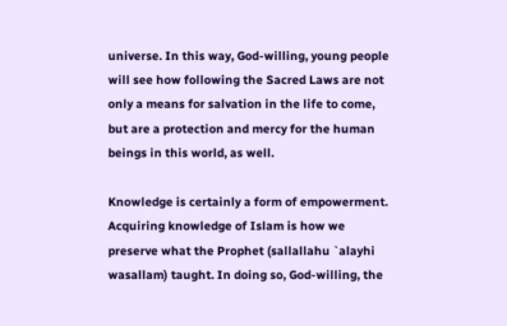universe. In this way, God-willing, young people will see how following the Sacred Laws are not only a means for salvation in the life to come, but are a protection and mercy for the human beings in this world, as well.

Knowledge is certainly a form of empowerment.  Acquiring knowledge of Islam is how we preserve what the Prophet (sallallahu `alayhi wasallam) taught. In doing so, God-willing, the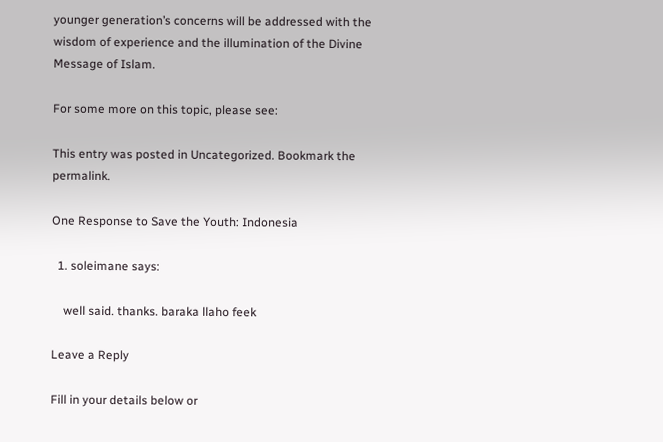younger generation’s concerns will be addressed with the wisdom of experience and the illumination of the Divine Message of Islam.

For some more on this topic, please see:

This entry was posted in Uncategorized. Bookmark the permalink.

One Response to Save the Youth: Indonesia

  1. soleimane says:

    well said. thanks. baraka llaho feek

Leave a Reply

Fill in your details below or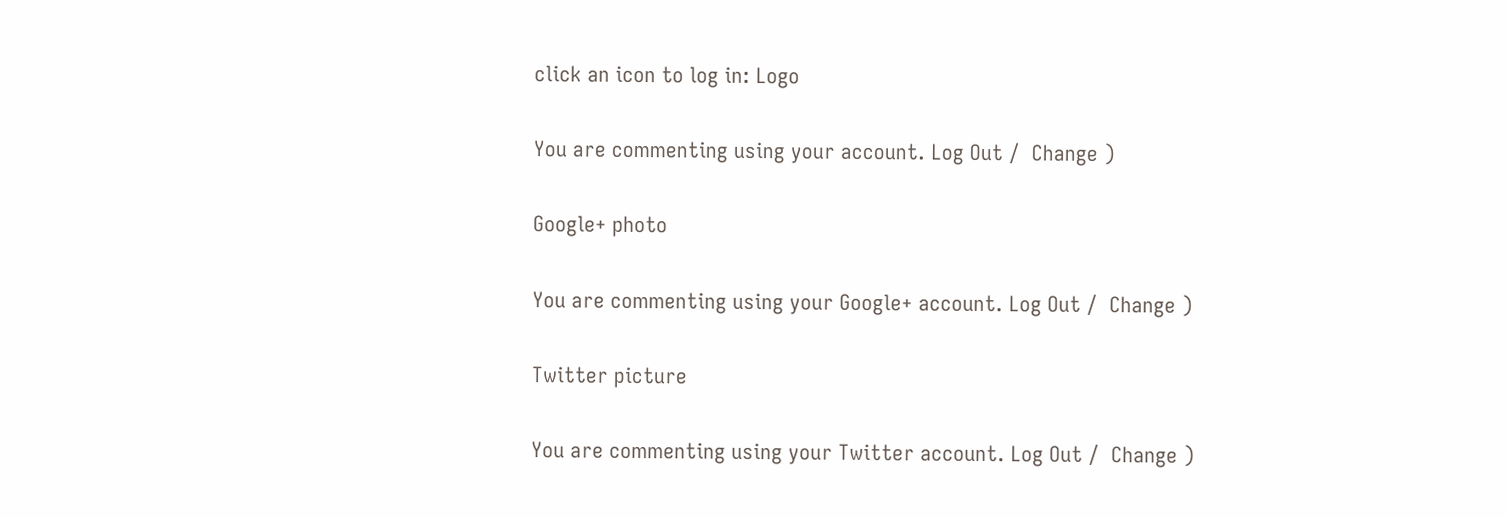click an icon to log in: Logo

You are commenting using your account. Log Out /  Change )

Google+ photo

You are commenting using your Google+ account. Log Out /  Change )

Twitter picture

You are commenting using your Twitter account. Log Out /  Change )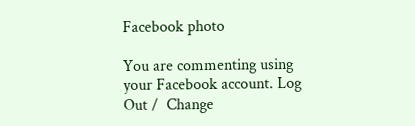Facebook photo

You are commenting using your Facebook account. Log Out /  Change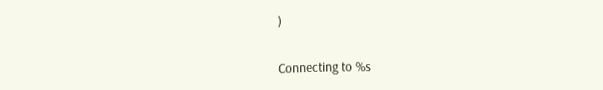)


Connecting to %s